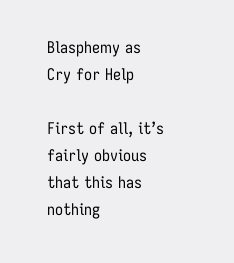Blasphemy as Cry for Help

First of all, it’s fairly obvious that this has nothing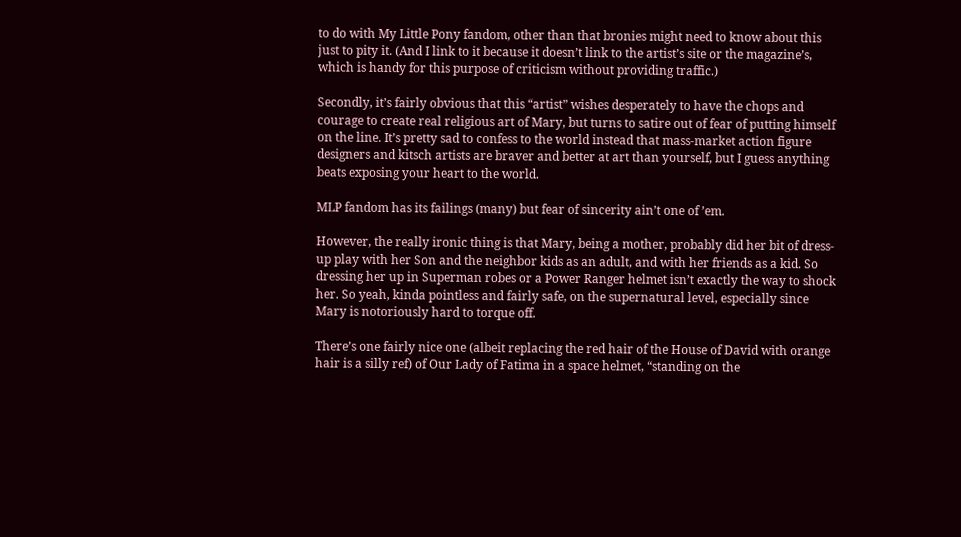to do with My Little Pony fandom, other than that bronies might need to know about this just to pity it. (And I link to it because it doesn’t link to the artist’s site or the magazine’s, which is handy for this purpose of criticism without providing traffic.)

Secondly, it’s fairly obvious that this “artist” wishes desperately to have the chops and courage to create real religious art of Mary, but turns to satire out of fear of putting himself on the line. It’s pretty sad to confess to the world instead that mass-market action figure designers and kitsch artists are braver and better at art than yourself, but I guess anything beats exposing your heart to the world.

MLP fandom has its failings (many) but fear of sincerity ain’t one of ’em.

However, the really ironic thing is that Mary, being a mother, probably did her bit of dress-up play with her Son and the neighbor kids as an adult, and with her friends as a kid. So dressing her up in Superman robes or a Power Ranger helmet isn’t exactly the way to shock her. So yeah, kinda pointless and fairly safe, on the supernatural level, especially since Mary is notoriously hard to torque off.

There’s one fairly nice one (albeit replacing the red hair of the House of David with orange hair is a silly ref) of Our Lady of Fatima in a space helmet, “standing on the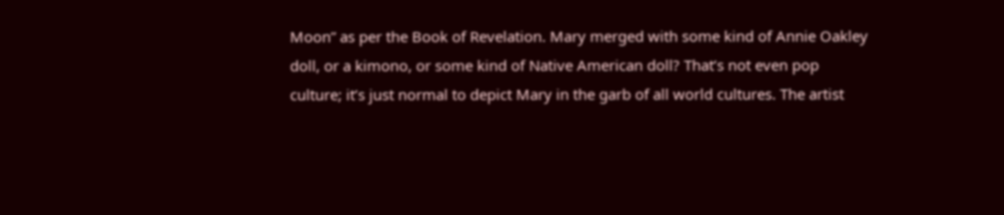Moon” as per the Book of Revelation. Mary merged with some kind of Annie Oakley doll, or a kimono, or some kind of Native American doll? That’s not even pop culture; it’s just normal to depict Mary in the garb of all world cultures. The artist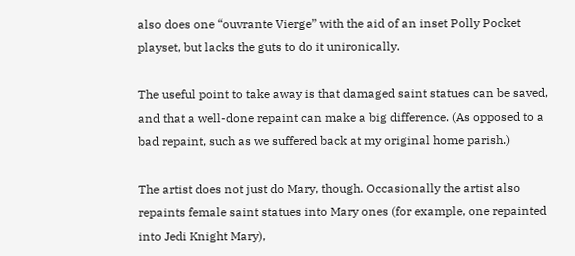also does one “ouvrante Vierge” with the aid of an inset Polly Pocket playset, but lacks the guts to do it unironically.

The useful point to take away is that damaged saint statues can be saved, and that a well-done repaint can make a big difference. (As opposed to a bad repaint, such as we suffered back at my original home parish.)

The artist does not just do Mary, though. Occasionally the artist also repaints female saint statues into Mary ones (for example, one repainted into Jedi Knight Mary),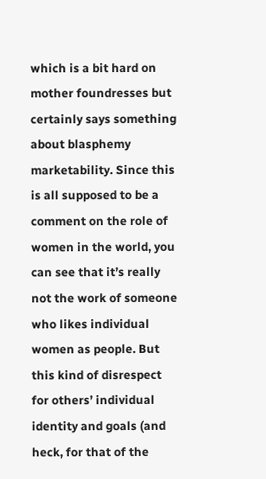which is a bit hard on mother foundresses but certainly says something about blasphemy marketability. Since this is all supposed to be a comment on the role of women in the world, you can see that it’s really not the work of someone who likes individual women as people. But this kind of disrespect for others’ individual identity and goals (and heck, for that of the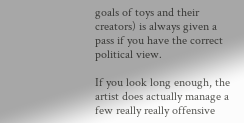goals of toys and their creators) is always given a pass if you have the correct political view.

If you look long enough, the artist does actually manage a few really really offensive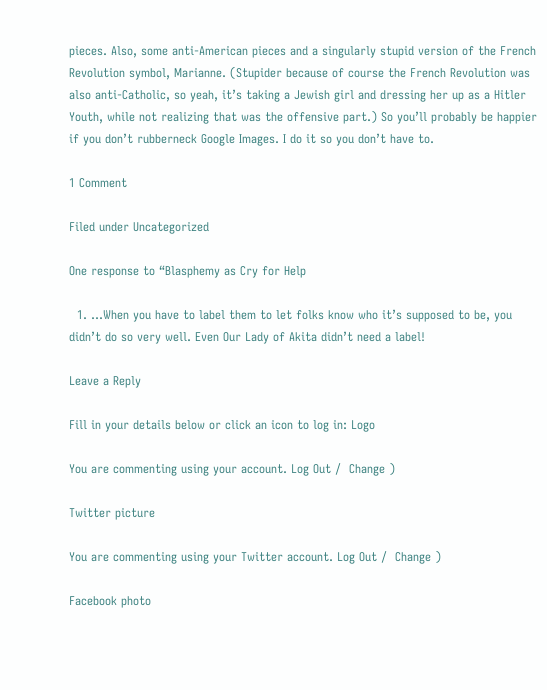pieces. Also, some anti-American pieces and a singularly stupid version of the French Revolution symbol, Marianne. (Stupider because of course the French Revolution was also anti-Catholic, so yeah, it’s taking a Jewish girl and dressing her up as a Hitler Youth, while not realizing that was the offensive part.) So you’ll probably be happier if you don’t rubberneck Google Images. I do it so you don’t have to.

1 Comment

Filed under Uncategorized

One response to “Blasphemy as Cry for Help

  1. …When you have to label them to let folks know who it’s supposed to be, you didn’t do so very well. Even Our Lady of Akita didn’t need a label!

Leave a Reply

Fill in your details below or click an icon to log in: Logo

You are commenting using your account. Log Out /  Change )

Twitter picture

You are commenting using your Twitter account. Log Out /  Change )

Facebook photo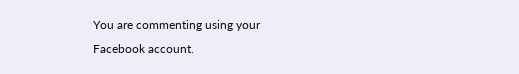You are commenting using your Facebook account.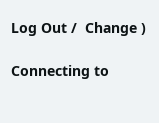Log Out /  Change )

Connecting to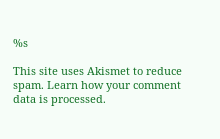%s

This site uses Akismet to reduce spam. Learn how your comment data is processed.